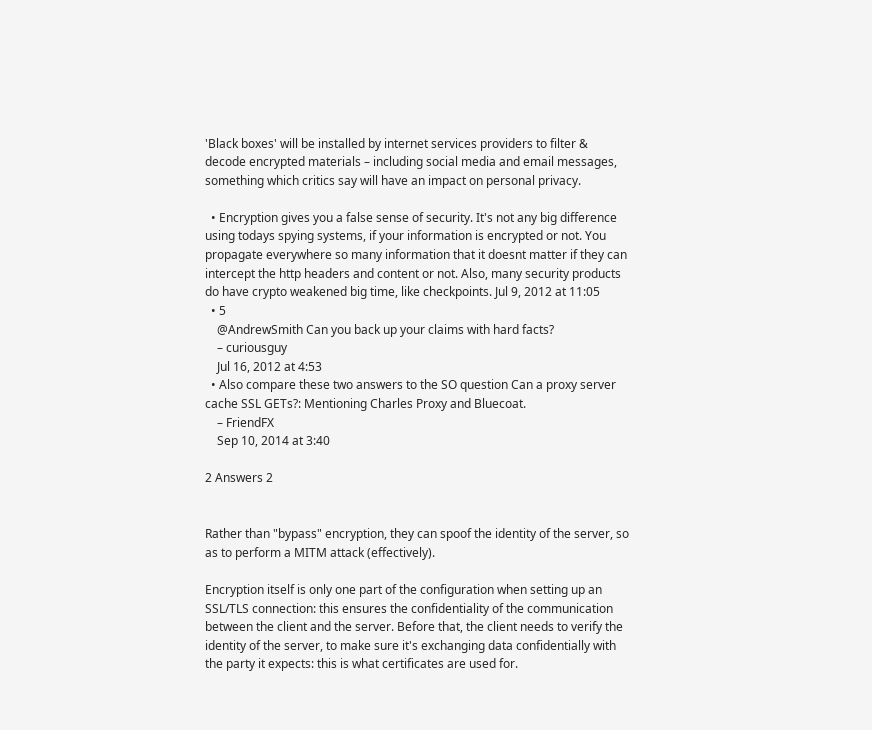'Black boxes' will be installed by internet services providers to filter & decode encrypted materials – including social media and email messages, something which critics say will have an impact on personal privacy.

  • Encryption gives you a false sense of security. It's not any big difference using todays spying systems, if your information is encrypted or not. You propagate everywhere so many information that it doesnt matter if they can intercept the http headers and content or not. Also, many security products do have crypto weakened big time, like checkpoints. Jul 9, 2012 at 11:05
  • 5
    @AndrewSmith Can you back up your claims with hard facts?
    – curiousguy
    Jul 16, 2012 at 4:53
  • Also compare these two answers to the SO question Can a proxy server cache SSL GETs?: Mentioning Charles Proxy and Bluecoat.
    – FriendFX
    Sep 10, 2014 at 3:40

2 Answers 2


Rather than "bypass" encryption, they can spoof the identity of the server, so as to perform a MITM attack (effectively).

Encryption itself is only one part of the configuration when setting up an SSL/TLS connection: this ensures the confidentiality of the communication between the client and the server. Before that, the client needs to verify the identity of the server, to make sure it's exchanging data confidentially with the party it expects: this is what certificates are used for.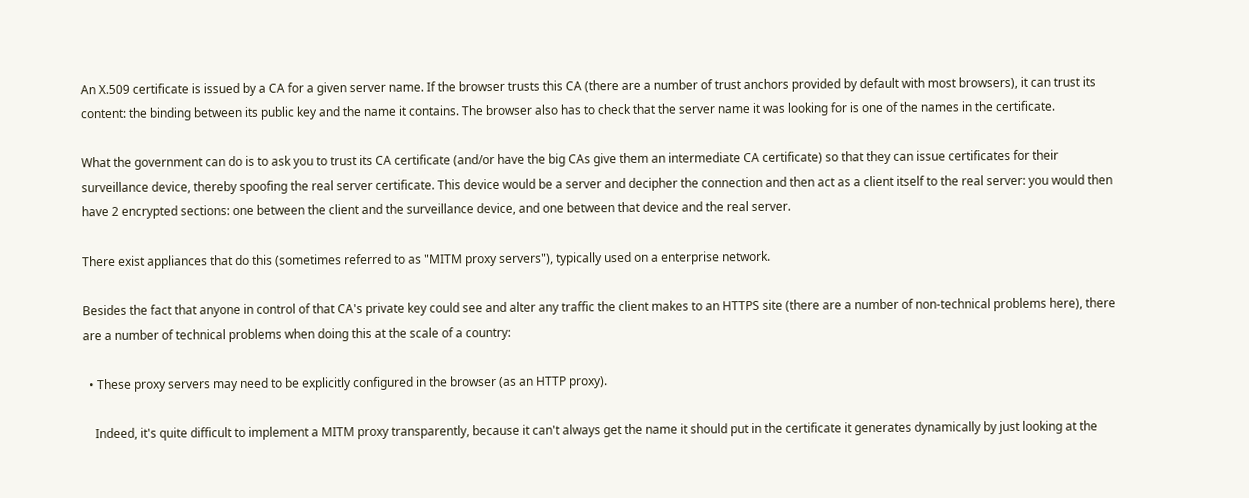An X.509 certificate is issued by a CA for a given server name. If the browser trusts this CA (there are a number of trust anchors provided by default with most browsers), it can trust its content: the binding between its public key and the name it contains. The browser also has to check that the server name it was looking for is one of the names in the certificate.

What the government can do is to ask you to trust its CA certificate (and/or have the big CAs give them an intermediate CA certificate) so that they can issue certificates for their surveillance device, thereby spoofing the real server certificate. This device would be a server and decipher the connection and then act as a client itself to the real server: you would then have 2 encrypted sections: one between the client and the surveillance device, and one between that device and the real server.

There exist appliances that do this (sometimes referred to as "MITM proxy servers"), typically used on a enterprise network.

Besides the fact that anyone in control of that CA's private key could see and alter any traffic the client makes to an HTTPS site (there are a number of non-technical problems here), there are a number of technical problems when doing this at the scale of a country:

  • These proxy servers may need to be explicitly configured in the browser (as an HTTP proxy).

    Indeed, it's quite difficult to implement a MITM proxy transparently, because it can't always get the name it should put in the certificate it generates dynamically by just looking at the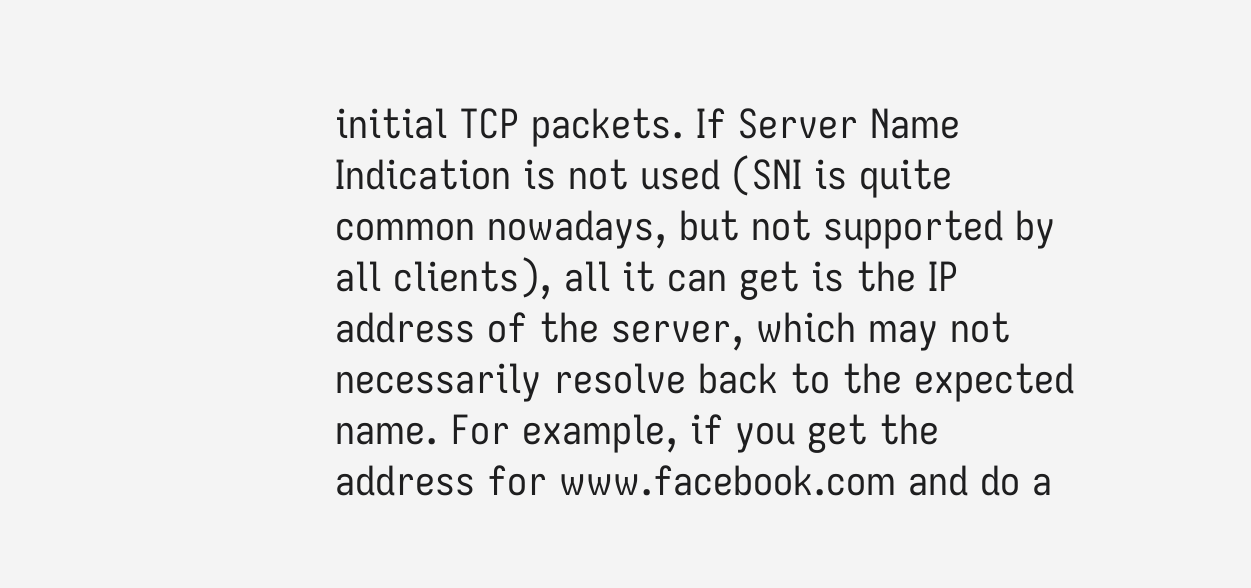initial TCP packets. If Server Name Indication is not used (SNI is quite common nowadays, but not supported by all clients), all it can get is the IP address of the server, which may not necessarily resolve back to the expected name. For example, if you get the address for www.facebook.com and do a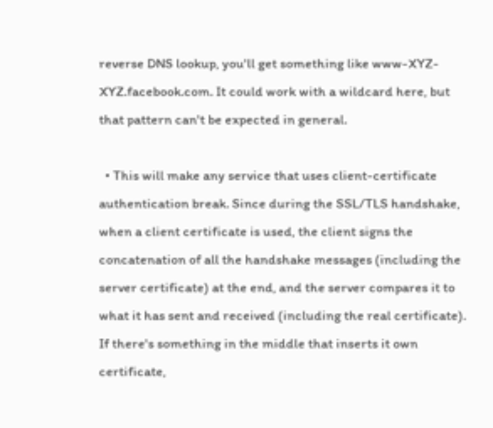reverse DNS lookup, you'll get something like www-XYZ-XYZ.facebook.com. It could work with a wildcard here, but that pattern can't be expected in general.

  • This will make any service that uses client-certificate authentication break. Since during the SSL/TLS handshake, when a client certificate is used, the client signs the concatenation of all the handshake messages (including the server certificate) at the end, and the server compares it to what it has sent and received (including the real certificate). If there's something in the middle that inserts it own certificate,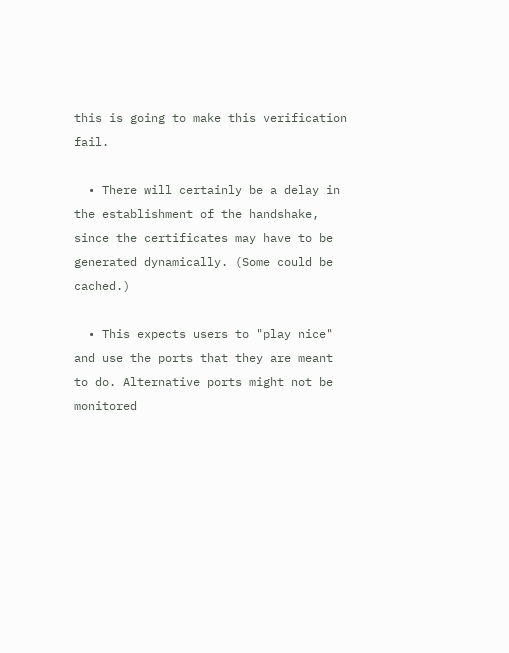this is going to make this verification fail.

  • There will certainly be a delay in the establishment of the handshake, since the certificates may have to be generated dynamically. (Some could be cached.)

  • This expects users to "play nice" and use the ports that they are meant to do. Alternative ports might not be monitored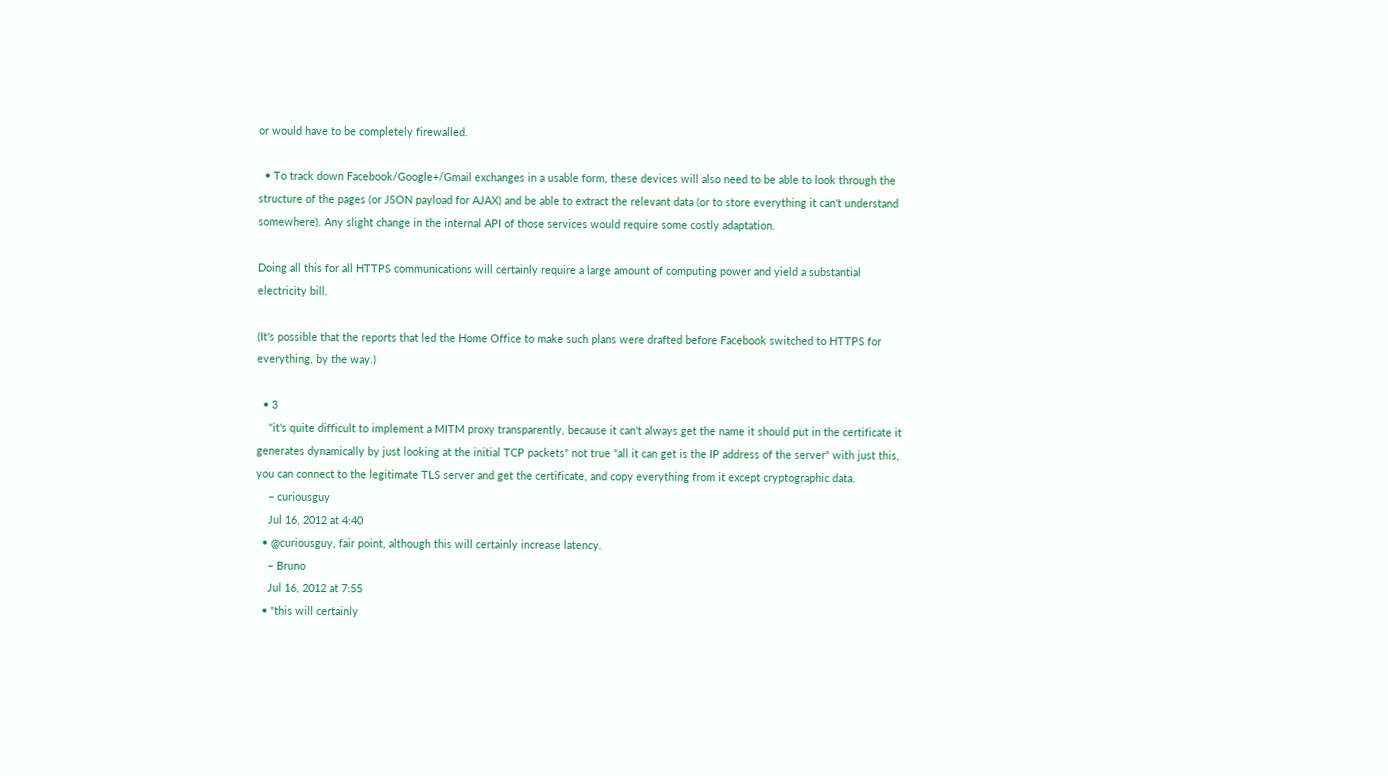or would have to be completely firewalled.

  • To track down Facebook/Google+/Gmail exchanges in a usable form, these devices will also need to be able to look through the structure of the pages (or JSON payload for AJAX) and be able to extract the relevant data (or to store everything it can't understand somewhere). Any slight change in the internal API of those services would require some costly adaptation.

Doing all this for all HTTPS communications will certainly require a large amount of computing power and yield a substantial electricity bill.

(It's possible that the reports that led the Home Office to make such plans were drafted before Facebook switched to HTTPS for everything, by the way.)

  • 3
    "it's quite difficult to implement a MITM proxy transparently, because it can't always get the name it should put in the certificate it generates dynamically by just looking at the initial TCP packets" not true "all it can get is the IP address of the server" with just this, you can connect to the legitimate TLS server and get the certificate, and copy everything from it except cryptographic data.
    – curiousguy
    Jul 16, 2012 at 4:40
  • @curiousguy, fair point, although this will certainly increase latency.
    – Bruno
    Jul 16, 2012 at 7:55
  • "this will certainly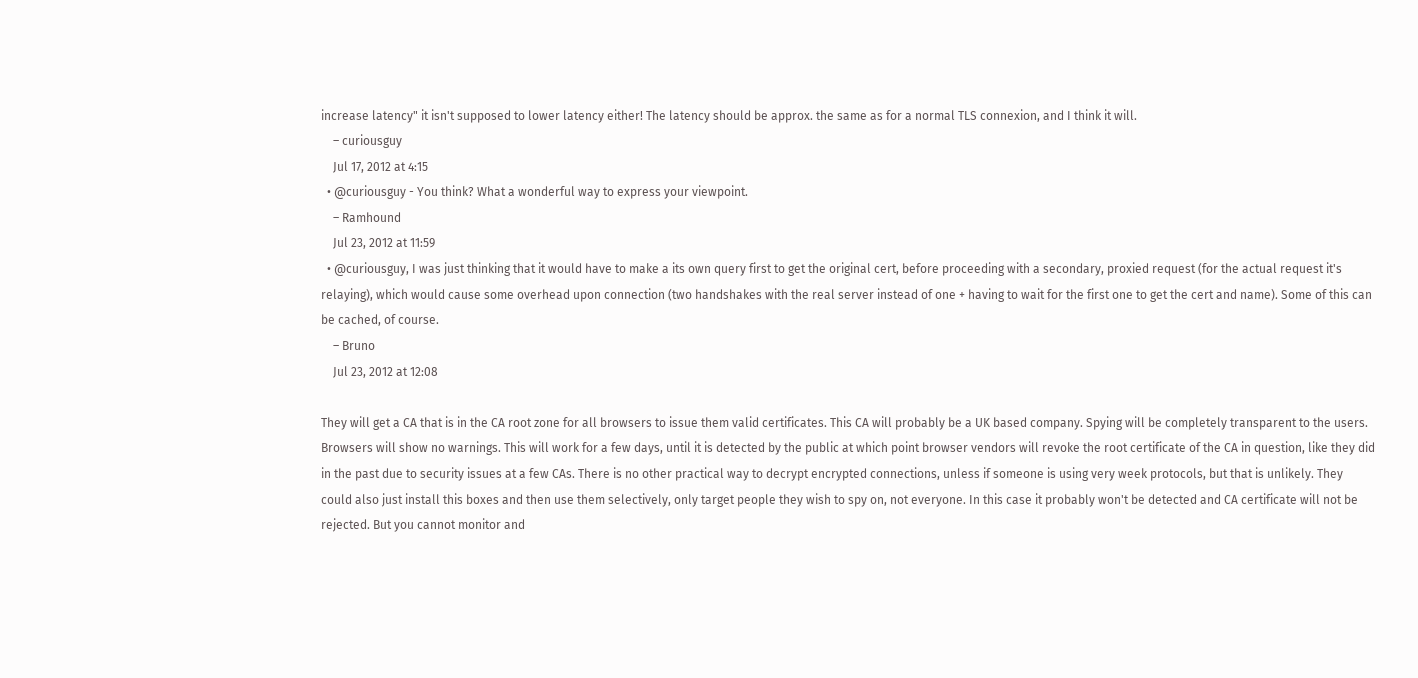increase latency" it isn't supposed to lower latency either! The latency should be approx. the same as for a normal TLS connexion, and I think it will.
    – curiousguy
    Jul 17, 2012 at 4:15
  • @curiousguy - You think? What a wonderful way to express your viewpoint.
    – Ramhound
    Jul 23, 2012 at 11:59
  • @curiousguy, I was just thinking that it would have to make a its own query first to get the original cert, before proceeding with a secondary, proxied request (for the actual request it's relaying), which would cause some overhead upon connection (two handshakes with the real server instead of one + having to wait for the first one to get the cert and name). Some of this can be cached, of course.
    – Bruno
    Jul 23, 2012 at 12:08

They will get a CA that is in the CA root zone for all browsers to issue them valid certificates. This CA will probably be a UK based company. Spying will be completely transparent to the users. Browsers will show no warnings. This will work for a few days, until it is detected by the public at which point browser vendors will revoke the root certificate of the CA in question, like they did in the past due to security issues at a few CAs. There is no other practical way to decrypt encrypted connections, unless if someone is using very week protocols, but that is unlikely. They could also just install this boxes and then use them selectively, only target people they wish to spy on, not everyone. In this case it probably won't be detected and CA certificate will not be rejected. But you cannot monitor and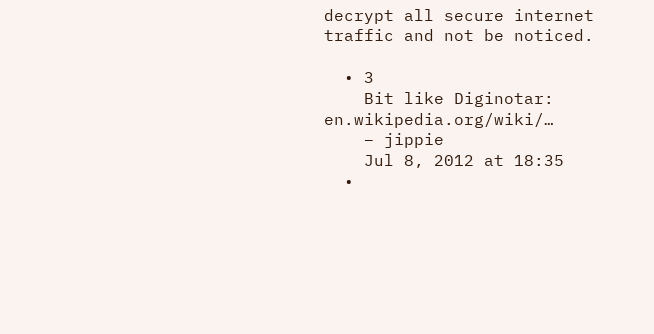decrypt all secure internet traffic and not be noticed.

  • 3
    Bit like Diginotar: en.wikipedia.org/wiki/…
    – jippie
    Jul 8, 2012 at 18:35
  •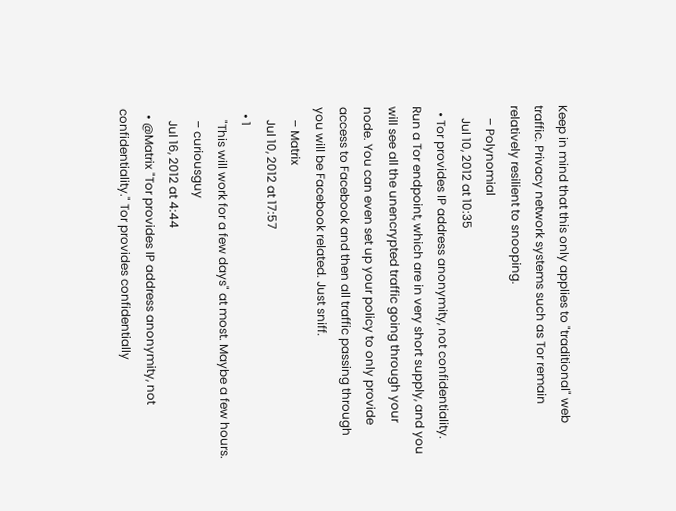Keep in mind that this only applies to "traditional" web traffic. Privacy network systems such as Tor remain relatively resilient to snooping.
    – Polynomial
    Jul 10, 2012 at 10:35
  • Tor provides IP address anonymity, not confidentiality. Run a Tor endpoint, which are in very short supply, and you will see all the unencrypted traffic going through your node. You can even set up your policy to only provide access to Facebook and then all traffic passing through you will be Facebook related. Just sniff.
    – Matrix
    Jul 10, 2012 at 17:57
  • 1
    "This will work for a few days" at most. Maybe a few hours.
    – curiousguy
    Jul 16, 2012 at 4:44
  • @Matrix "Tor provides IP address anonymity, not confidentiality." Tor provides confidentially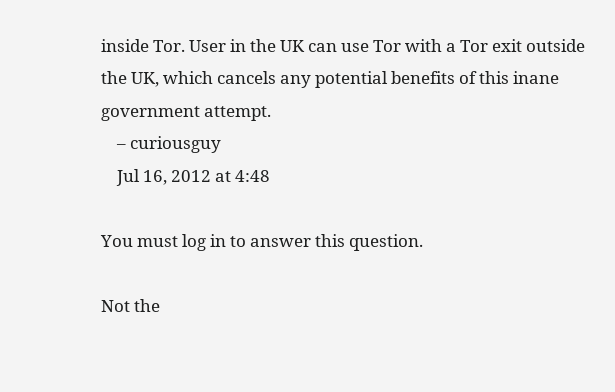inside Tor. User in the UK can use Tor with a Tor exit outside the UK, which cancels any potential benefits of this inane government attempt.
    – curiousguy
    Jul 16, 2012 at 4:48

You must log in to answer this question.

Not the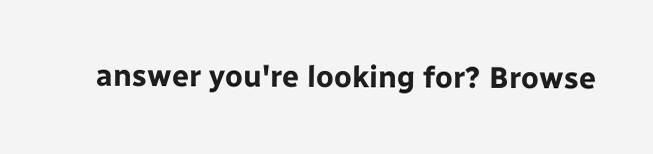answer you're looking for? Browse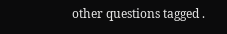other questions tagged .